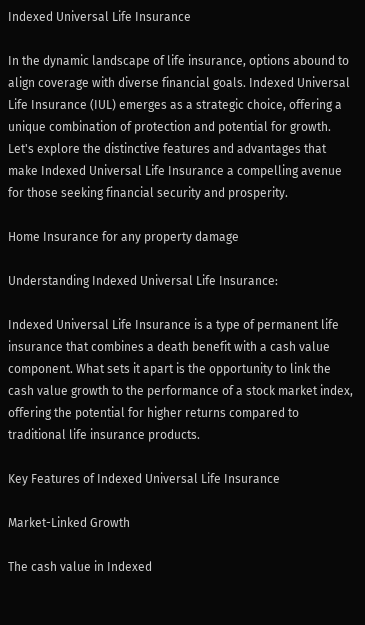Indexed Universal Life Insurance

In the dynamic landscape of life insurance, options abound to align coverage with diverse financial goals. Indexed Universal Life Insurance (IUL) emerges as a strategic choice, offering a unique combination of protection and potential for growth. Let's explore the distinctive features and advantages that make Indexed Universal Life Insurance a compelling avenue for those seeking financial security and prosperity.

Home Insurance for any property damage

Understanding Indexed Universal Life Insurance:

Indexed Universal Life Insurance is a type of permanent life insurance that combines a death benefit with a cash value component. What sets it apart is the opportunity to link the cash value growth to the performance of a stock market index, offering the potential for higher returns compared to traditional life insurance products.

Key Features of Indexed Universal Life Insurance

Market-Linked Growth

The cash value in Indexed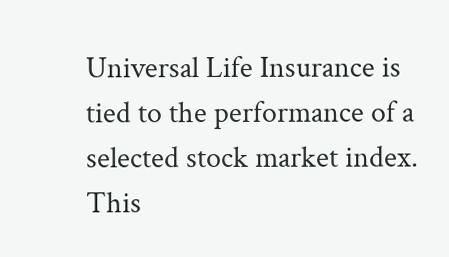Universal Life Insurance is tied to the performance of a selected stock market index. This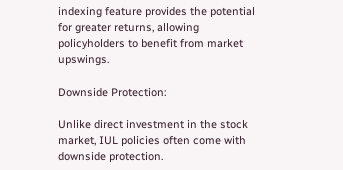indexing feature provides the potential for greater returns, allowing policyholders to benefit from market upswings.

Downside Protection:

Unlike direct investment in the stock market, IUL policies often come with downside protection.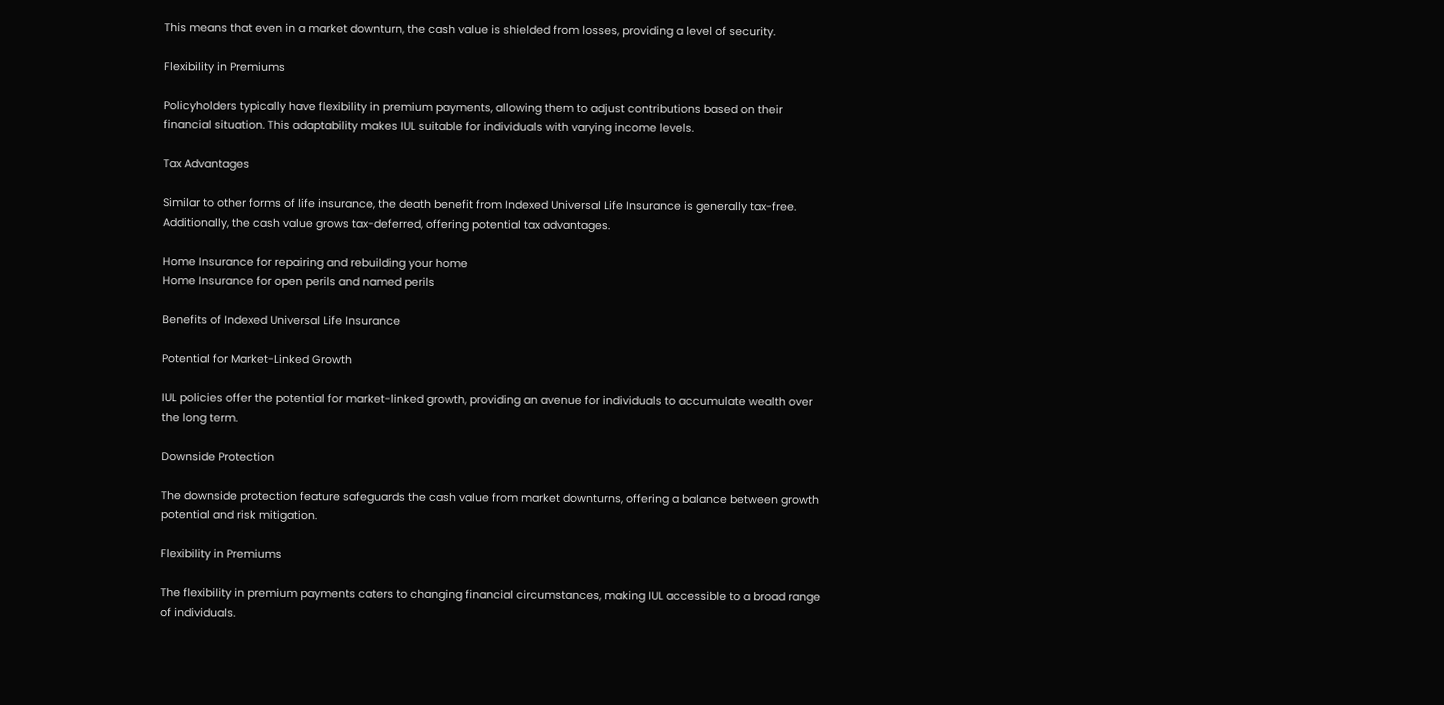This means that even in a market downturn, the cash value is shielded from losses, providing a level of security.

Flexibility in Premiums

Policyholders typically have flexibility in premium payments, allowing them to adjust contributions based on their financial situation. This adaptability makes IUL suitable for individuals with varying income levels.

Tax Advantages

Similar to other forms of life insurance, the death benefit from Indexed Universal Life Insurance is generally tax-free. Additionally, the cash value grows tax-deferred, offering potential tax advantages.

Home Insurance for repairing and rebuilding your home
Home Insurance for open perils and named perils

Benefits of Indexed Universal Life Insurance

Potential for Market-Linked Growth

IUL policies offer the potential for market-linked growth, providing an avenue for individuals to accumulate wealth over the long term.

Downside Protection

The downside protection feature safeguards the cash value from market downturns, offering a balance between growth potential and risk mitigation.

Flexibility in Premiums

The flexibility in premium payments caters to changing financial circumstances, making IUL accessible to a broad range of individuals.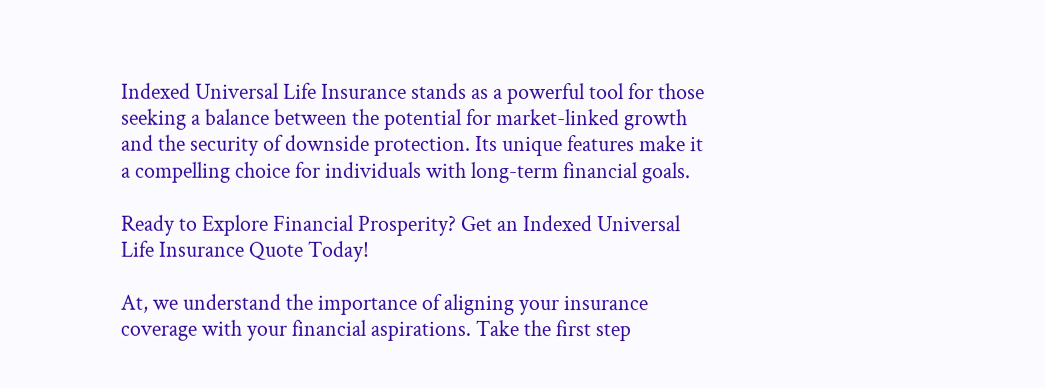Indexed Universal Life Insurance stands as a powerful tool for those seeking a balance between the potential for market-linked growth and the security of downside protection. Its unique features make it a compelling choice for individuals with long-term financial goals.

Ready to Explore Financial Prosperity? Get an Indexed Universal Life Insurance Quote Today!

At, we understand the importance of aligning your insurance coverage with your financial aspirations. Take the first step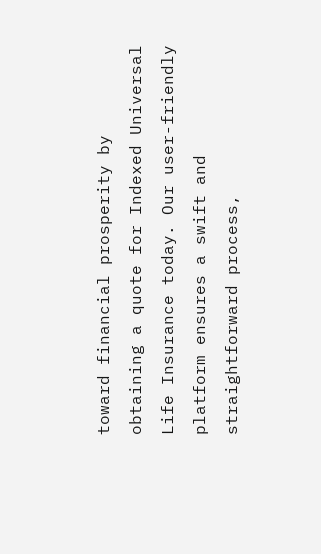toward financial prosperity by obtaining a quote for Indexed Universal Life Insurance today. Our user-friendly platform ensures a swift and straightforward process,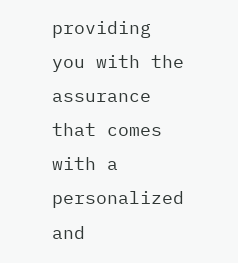providing you with the assurance that comes with a personalized and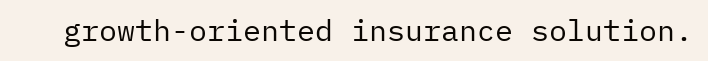growth-oriented insurance solution.